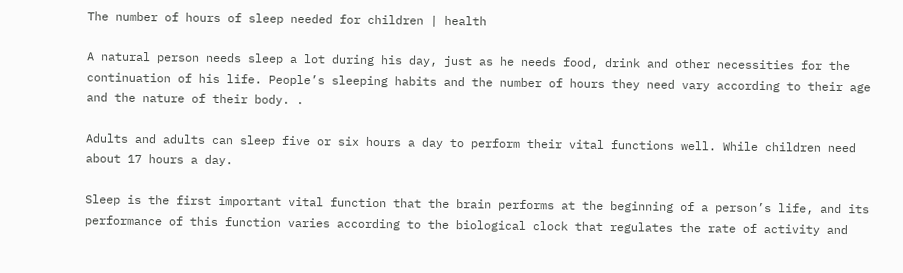The number of hours of sleep needed for children | health

A natural person needs sleep a lot during his day, just as he needs food, drink and other necessities for the continuation of his life. People’s sleeping habits and the number of hours they need vary according to their age and the nature of their body. .

Adults and adults can sleep five or six hours a day to perform their vital functions well. While children need about 17 hours a day.

Sleep is the first important vital function that the brain performs at the beginning of a person’s life, and its performance of this function varies according to the biological clock that regulates the rate of activity and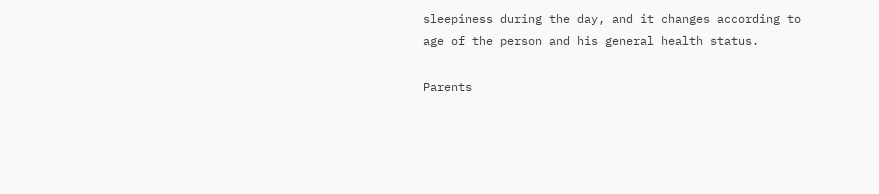sleepiness during the day, and it changes according to age of the person and his general health status.

Parents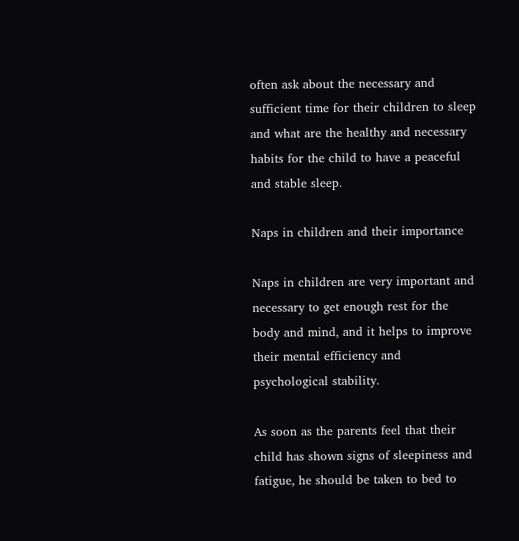often ask about the necessary and sufficient time for their children to sleep and what are the healthy and necessary habits for the child to have a peaceful and stable sleep.

Naps in children and their importance

Naps in children are very important and necessary to get enough rest for the body and mind, and it helps to improve their mental efficiency and psychological stability.

As soon as the parents feel that their child has shown signs of sleepiness and fatigue, he should be taken to bed to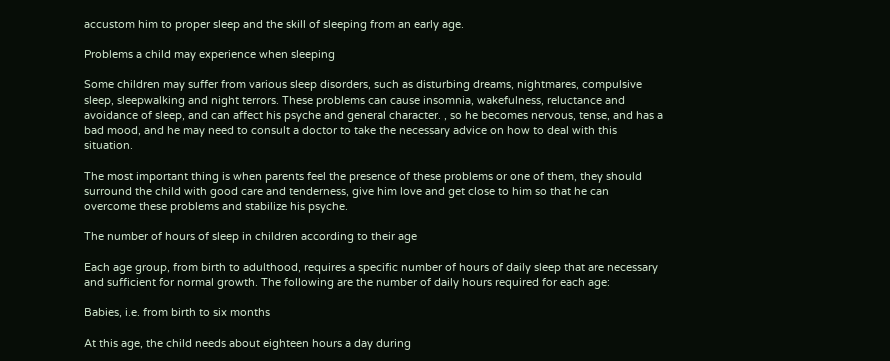accustom him to proper sleep and the skill of sleeping from an early age.

Problems a child may experience when sleeping

Some children may suffer from various sleep disorders, such as disturbing dreams, nightmares, compulsive sleep, sleepwalking and night terrors. These problems can cause insomnia, wakefulness, reluctance and avoidance of sleep, and can affect his psyche and general character. , so he becomes nervous, tense, and has a bad mood, and he may need to consult a doctor to take the necessary advice on how to deal with this situation.

The most important thing is when parents feel the presence of these problems or one of them, they should surround the child with good care and tenderness, give him love and get close to him so that he can overcome these problems and stabilize his psyche.

The number of hours of sleep in children according to their age

Each age group, from birth to adulthood, requires a specific number of hours of daily sleep that are necessary and sufficient for normal growth. The following are the number of daily hours required for each age:

Babies, i.e. from birth to six months

At this age, the child needs about eighteen hours a day during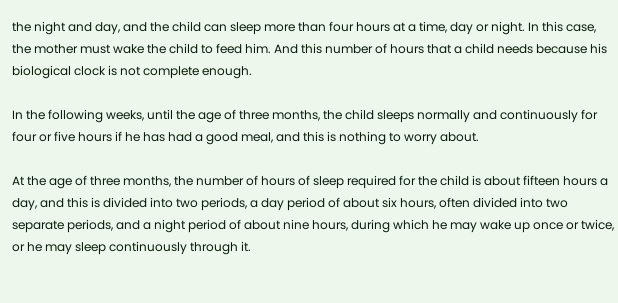the night and day, and the child can sleep more than four hours at a time, day or night. In this case, the mother must wake the child to feed him. And this number of hours that a child needs because his biological clock is not complete enough.

In the following weeks, until the age of three months, the child sleeps normally and continuously for four or five hours if he has had a good meal, and this is nothing to worry about.

At the age of three months, the number of hours of sleep required for the child is about fifteen hours a day, and this is divided into two periods, a day period of about six hours, often divided into two separate periods, and a night period of about nine hours, during which he may wake up once or twice, or he may sleep continuously through it.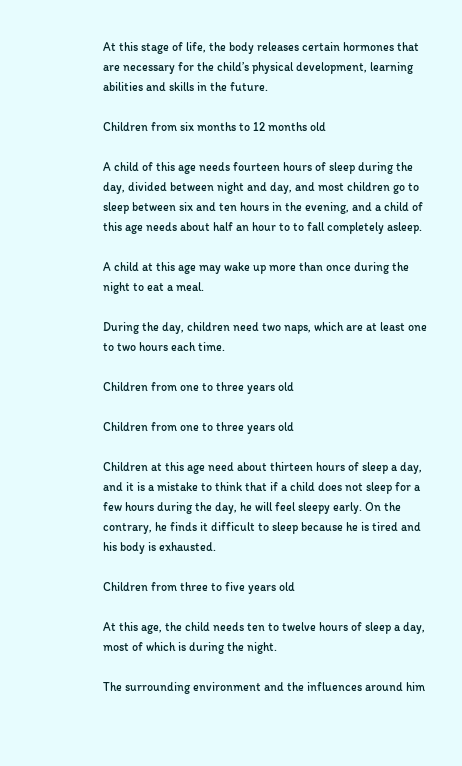At this stage of life, the body releases certain hormones that are necessary for the child’s physical development, learning abilities and skills in the future.

Children from six months to 12 months old

A child of this age needs fourteen hours of sleep during the day, divided between night and day, and most children go to sleep between six and ten hours in the evening, and a child of this age needs about half an hour to to fall completely asleep.

A child at this age may wake up more than once during the night to eat a meal.

During the day, children need two naps, which are at least one to two hours each time.

Children from one to three years old

Children from one to three years old

Children at this age need about thirteen hours of sleep a day, and it is a mistake to think that if a child does not sleep for a few hours during the day, he will feel sleepy early. On the contrary, he finds it difficult to sleep because he is tired and his body is exhausted.

Children from three to five years old

At this age, the child needs ten to twelve hours of sleep a day, most of which is during the night.

The surrounding environment and the influences around him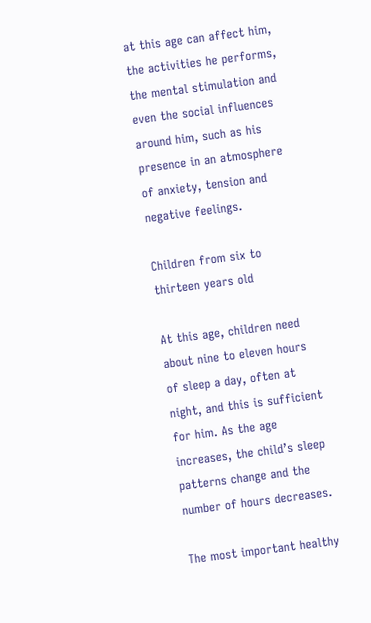at this age can affect him, the activities he performs, the mental stimulation and even the social influences around him, such as his presence in an atmosphere of anxiety, tension and negative feelings.

Children from six to thirteen years old

At this age, children need about nine to eleven hours of sleep a day, often at night, and this is sufficient for him. As the age increases, the child’s sleep patterns change and the number of hours decreases.

The most important healthy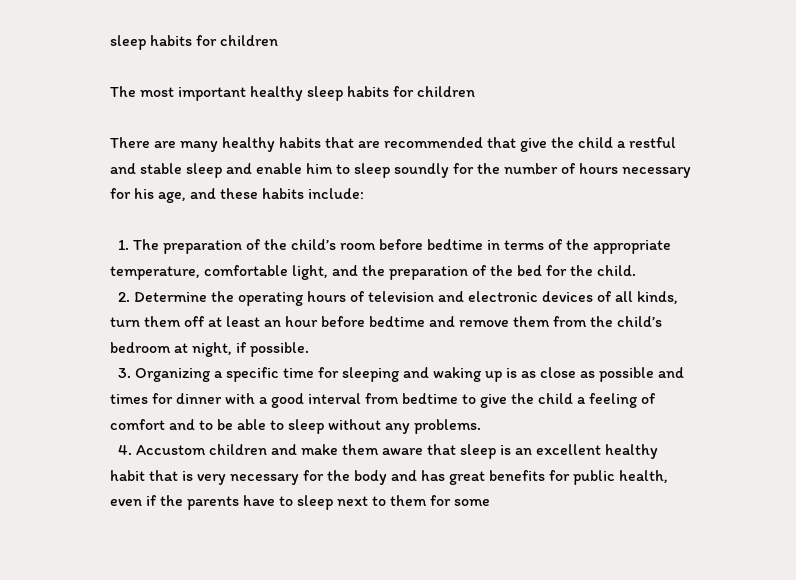sleep habits for children

The most important healthy sleep habits for children

There are many healthy habits that are recommended that give the child a restful and stable sleep and enable him to sleep soundly for the number of hours necessary for his age, and these habits include:

  1. The preparation of the child’s room before bedtime in terms of the appropriate temperature, comfortable light, and the preparation of the bed for the child.
  2. Determine the operating hours of television and electronic devices of all kinds, turn them off at least an hour before bedtime and remove them from the child’s bedroom at night, if possible.
  3. Organizing a specific time for sleeping and waking up is as close as possible and times for dinner with a good interval from bedtime to give the child a feeling of comfort and to be able to sleep without any problems.
  4. Accustom children and make them aware that sleep is an excellent healthy habit that is very necessary for the body and has great benefits for public health, even if the parents have to sleep next to them for some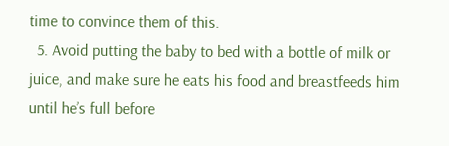time to convince them of this.
  5. Avoid putting the baby to bed with a bottle of milk or juice, and make sure he eats his food and breastfeeds him until he’s full before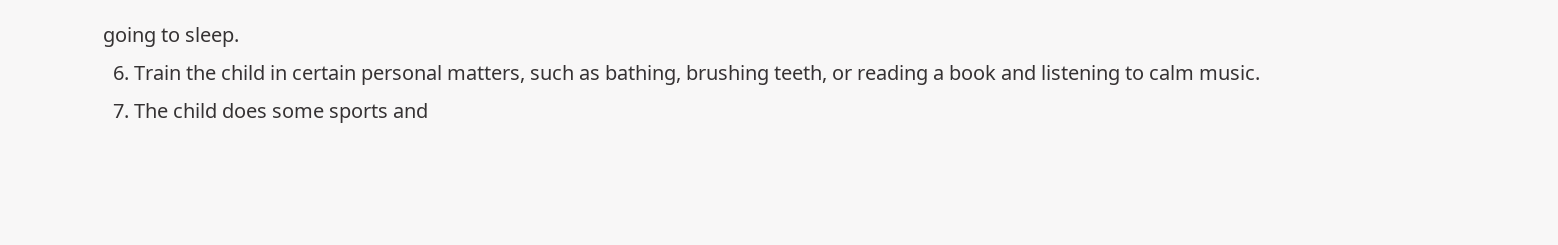going to sleep.
  6. Train the child in certain personal matters, such as bathing, brushing teeth, or reading a book and listening to calm music.
  7. The child does some sports and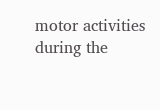motor activities during the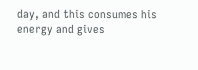day, and this consumes his energy and gives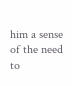him a sense of the need to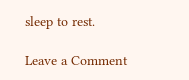sleep to rest.

Leave a Comment